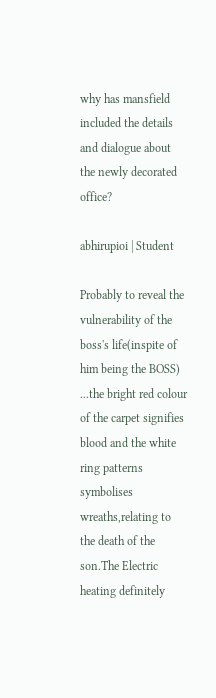why has mansfield included the details and dialogue about the newly decorated office?

abhirupioi | Student

Probably to reveal the vulnerability of the boss's life(inspite of him being the BOSS) ...the bright red colour of the carpet signifies blood and the white ring patterns symbolises wreaths,relating to the death of the son.The Electric heating definitely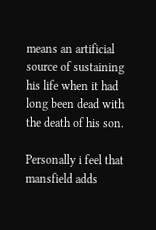means an artificial source of sustaining his life when it had long been dead with the death of his son.

Personally i feel that mansfield adds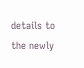details to the newly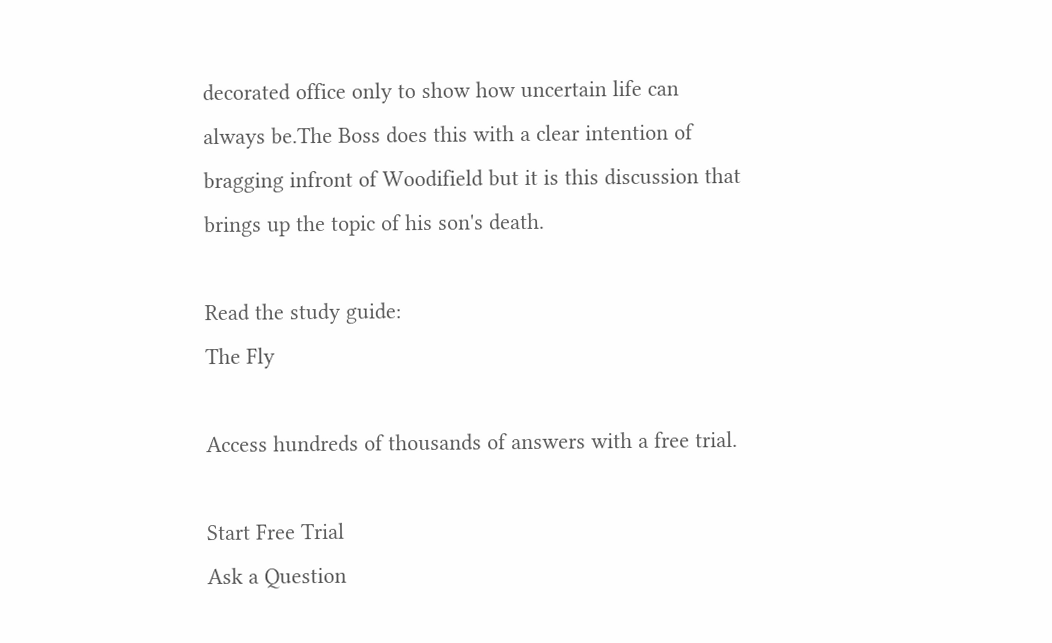decorated office only to show how uncertain life can always be.The Boss does this with a clear intention of bragging infront of Woodifield but it is this discussion that brings up the topic of his son's death.

Read the study guide:
The Fly

Access hundreds of thousands of answers with a free trial.

Start Free Trial
Ask a Question